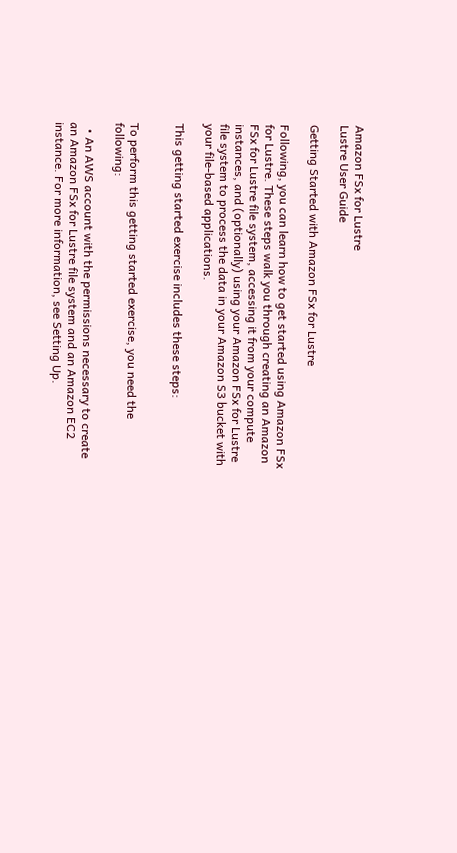Amazon FSx for Lustre
Lustre User Guide

Getting Started with Amazon FSx for Lustre

Following, you can learn how to get started using Amazon FSx for Lustre. These steps walk you through creating an Amazon FSx for Lustre file system, accessing it from your compute instances, and (optionally) using your Amazon FSx for Lustre file system to process the data in your Amazon S3 bucket with your file-based applications.

This getting started exercise includes these steps:


To perform this getting started exercise, you need the following:

  • An AWS account with the permissions necessary to create an Amazon FSx for Lustre file system and an Amazon EC2 instance. For more information, see Setting Up.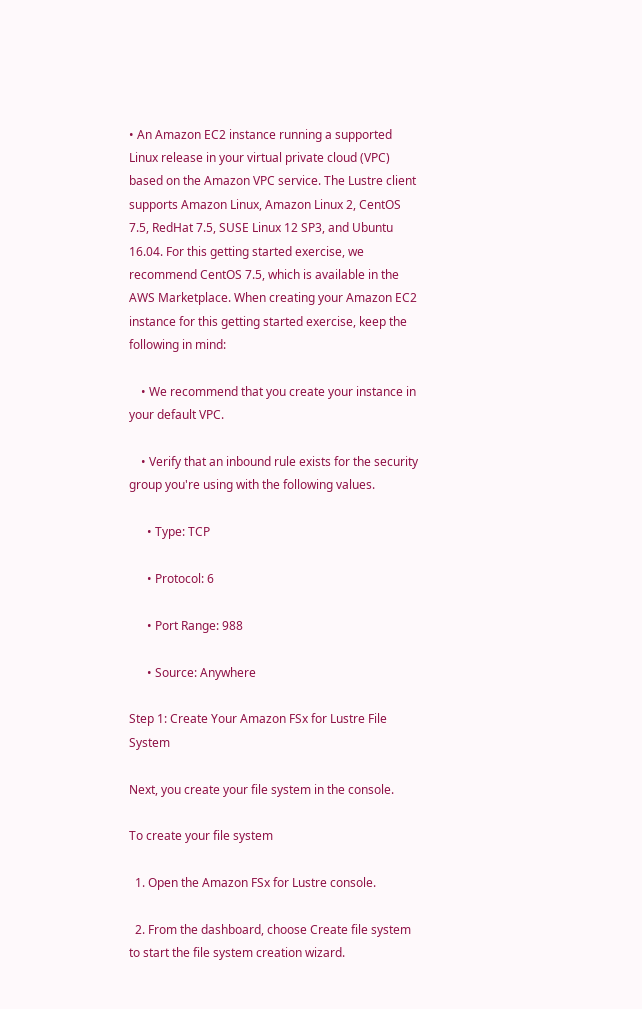• An Amazon EC2 instance running a supported Linux release in your virtual private cloud (VPC) based on the Amazon VPC service. The Lustre client supports Amazon Linux, Amazon Linux 2, CentOS 7.5, RedHat 7.5, SUSE Linux 12 SP3, and Ubuntu 16.04. For this getting started exercise, we recommend CentOS 7.5, which is available in the AWS Marketplace. When creating your Amazon EC2 instance for this getting started exercise, keep the following in mind:

    • We recommend that you create your instance in your default VPC.

    • Verify that an inbound rule exists for the security group you're using with the following values.

      • Type: TCP

      • Protocol: 6

      • Port Range: 988

      • Source: Anywhere

Step 1: Create Your Amazon FSx for Lustre File System

Next, you create your file system in the console.

To create your file system

  1. Open the Amazon FSx for Lustre console.

  2. From the dashboard, choose Create file system to start the file system creation wizard.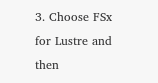3. Choose FSx for Lustre and then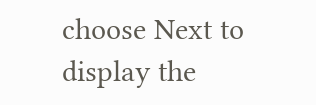choose Next to display the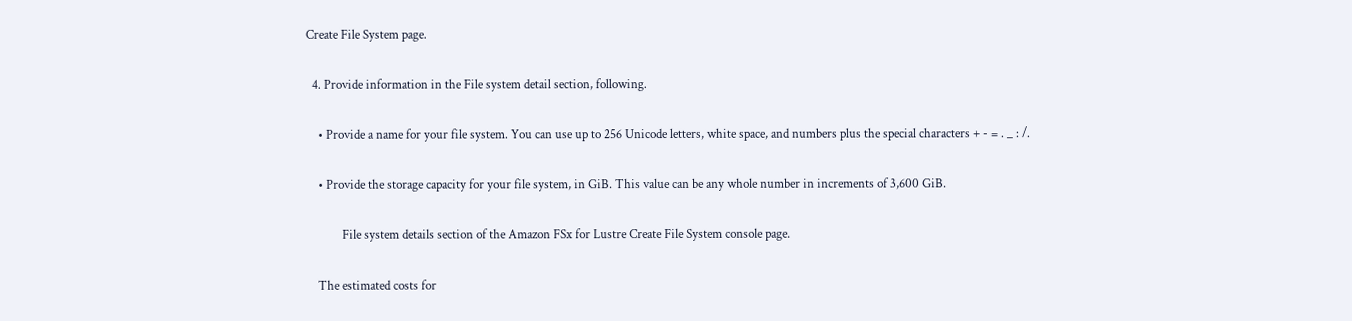Create File System page.

  4. Provide information in the File system detail section, following.

    • Provide a name for your file system. You can use up to 256 Unicode letters, white space, and numbers plus the special characters + - = . _ : /.

    • Provide the storage capacity for your file system, in GiB. This value can be any whole number in increments of 3,600 GiB.

            File system details section of the Amazon FSx for Lustre Create File System console page.

    The estimated costs for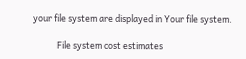your file system are displayed in Your file system.

            File system cost estimates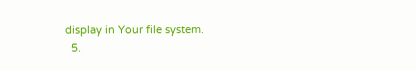display in Your file system.
  5.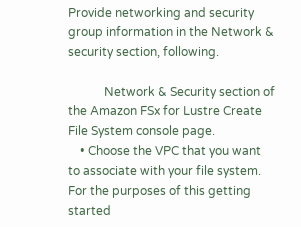Provide networking and security group information in the Network & security section, following.

            Network & Security section of the Amazon FSx for Lustre Create File System console page.
    • Choose the VPC that you want to associate with your file system. For the purposes of this getting started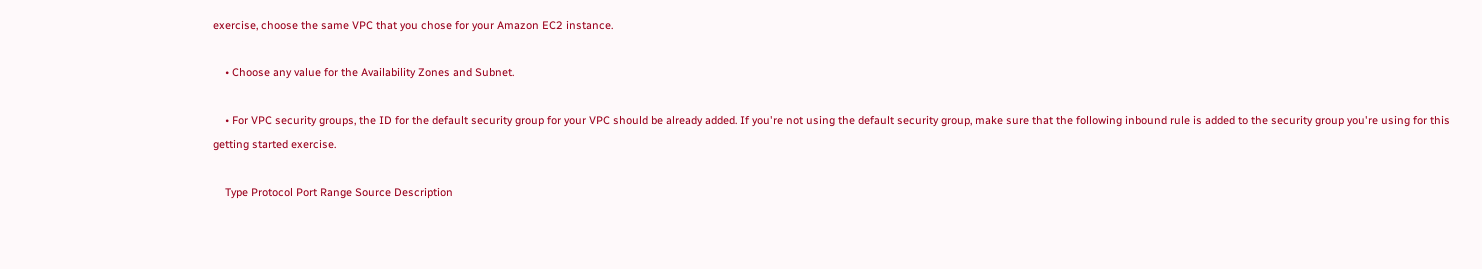exercise, choose the same VPC that you chose for your Amazon EC2 instance.

    • Choose any value for the Availability Zones and Subnet.

    • For VPC security groups, the ID for the default security group for your VPC should be already added. If you're not using the default security group, make sure that the following inbound rule is added to the security group you're using for this getting started exercise.

    Type Protocol Port Range Source Description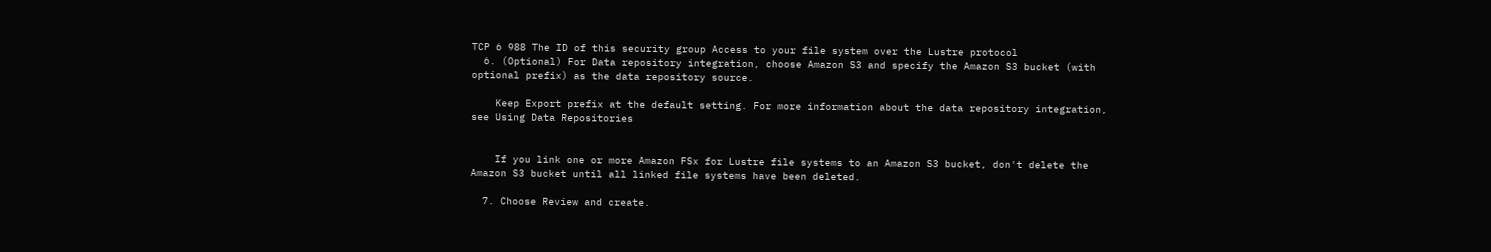TCP 6 988 The ID of this security group Access to your file system over the Lustre protocol
  6. (Optional) For Data repository integration, choose Amazon S3 and specify the Amazon S3 bucket (with optional prefix) as the data repository source.

    Keep Export prefix at the default setting. For more information about the data repository integration, see Using Data Repositories


    If you link one or more Amazon FSx for Lustre file systems to an Amazon S3 bucket, don't delete the Amazon S3 bucket until all linked file systems have been deleted.

  7. Choose Review and create.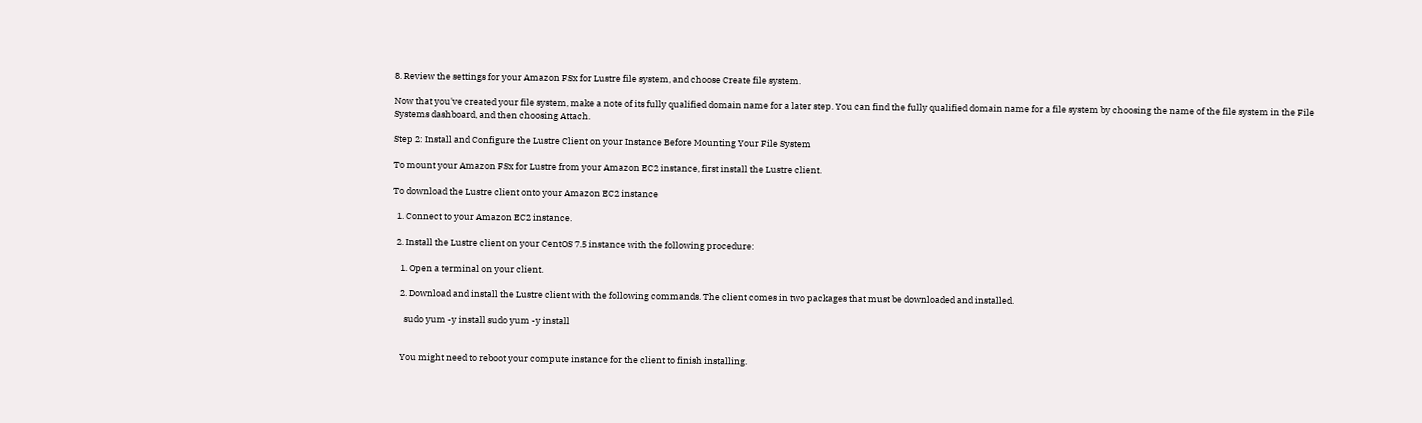8. Review the settings for your Amazon FSx for Lustre file system, and choose Create file system.

Now that you've created your file system, make a note of its fully qualified domain name for a later step. You can find the fully qualified domain name for a file system by choosing the name of the file system in the File Systems dashboard, and then choosing Attach.

Step 2: Install and Configure the Lustre Client on your Instance Before Mounting Your File System

To mount your Amazon FSx for Lustre from your Amazon EC2 instance, first install the Lustre client.

To download the Lustre client onto your Amazon EC2 instance

  1. Connect to your Amazon EC2 instance.

  2. Install the Lustre client on your CentOS 7.5 instance with the following procedure:

    1. Open a terminal on your client.

    2. Download and install the Lustre client with the following commands. The client comes in two packages that must be downloaded and installed.

      sudo yum -y install sudo yum -y install


    You might need to reboot your compute instance for the client to finish installing.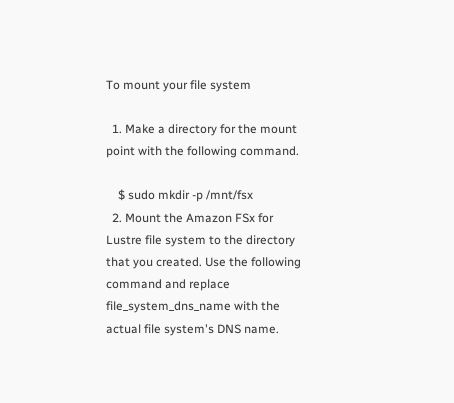To mount your file system

  1. Make a directory for the mount point with the following command.

    $ sudo mkdir -p /mnt/fsx
  2. Mount the Amazon FSx for Lustre file system to the directory that you created. Use the following command and replace file_system_dns_name with the actual file system's DNS name.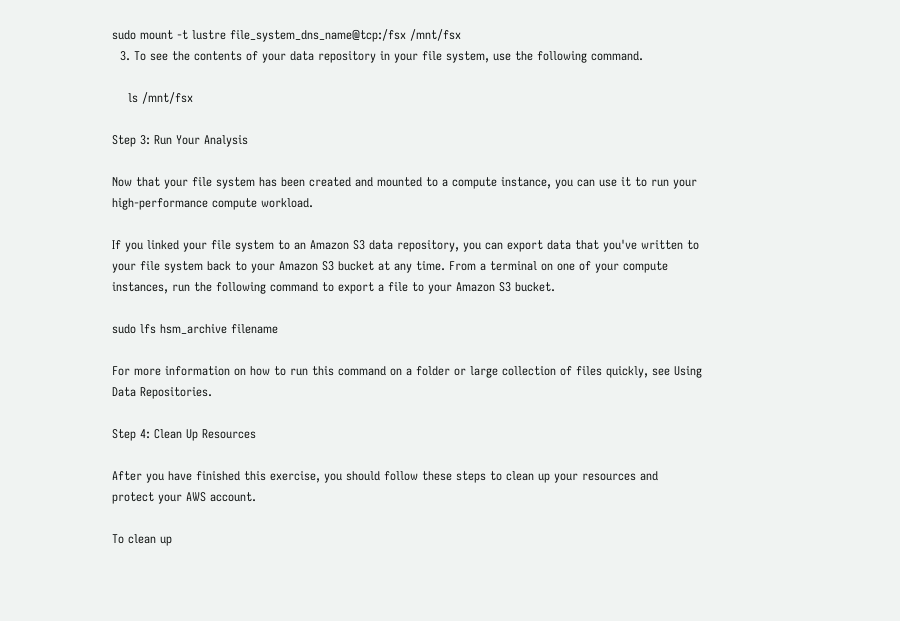sudo mount -t lustre file_system_dns_name@tcp:/fsx /mnt/fsx
  3. To see the contents of your data repository in your file system, use the following command.

    ls /mnt/fsx

Step 3: Run Your Analysis

Now that your file system has been created and mounted to a compute instance, you can use it to run your high-performance compute workload.

If you linked your file system to an Amazon S3 data repository, you can export data that you've written to your file system back to your Amazon S3 bucket at any time. From a terminal on one of your compute instances, run the following command to export a file to your Amazon S3 bucket.

sudo lfs hsm_archive filename

For more information on how to run this command on a folder or large collection of files quickly, see Using Data Repositories.

Step 4: Clean Up Resources

After you have finished this exercise, you should follow these steps to clean up your resources and protect your AWS account.

To clean up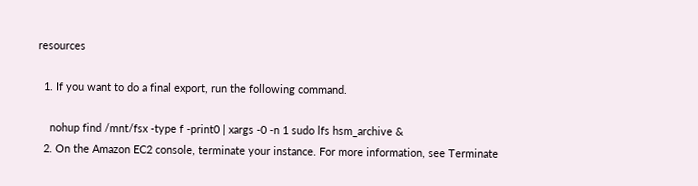resources

  1. If you want to do a final export, run the following command.

    nohup find /mnt/fsx -type f -print0 | xargs -0 -n 1 sudo lfs hsm_archive &
  2. On the Amazon EC2 console, terminate your instance. For more information, see Terminate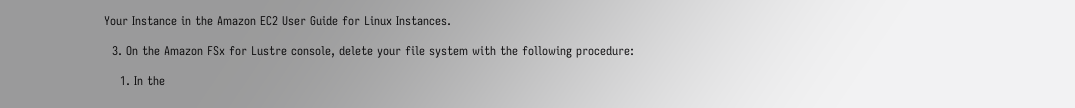Your Instance in the Amazon EC2 User Guide for Linux Instances.

  3. On the Amazon FSx for Lustre console, delete your file system with the following procedure:

    1. In the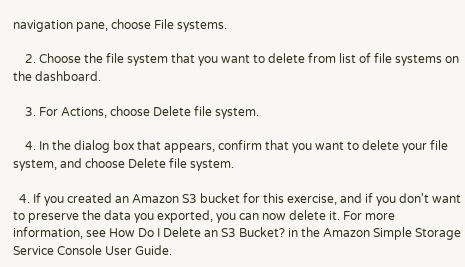navigation pane, choose File systems.

    2. Choose the file system that you want to delete from list of file systems on the dashboard.

    3. For Actions, choose Delete file system.

    4. In the dialog box that appears, confirm that you want to delete your file system, and choose Delete file system.

  4. If you created an Amazon S3 bucket for this exercise, and if you don't want to preserve the data you exported, you can now delete it. For more information, see How Do I Delete an S3 Bucket? in the Amazon Simple Storage Service Console User Guide.